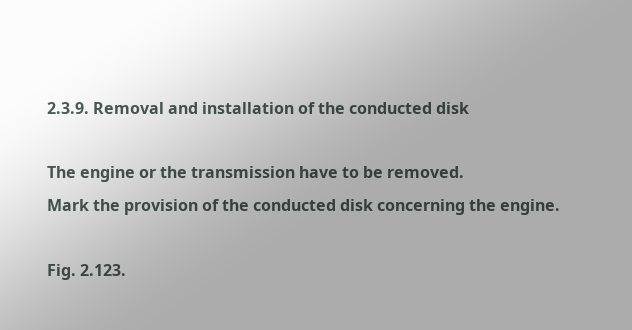2.3.9. Removal and installation of the conducted disk

The engine or the transmission have to be removed.
Mark the provision of the conducted disk concerning the engine.

Fig. 2.123.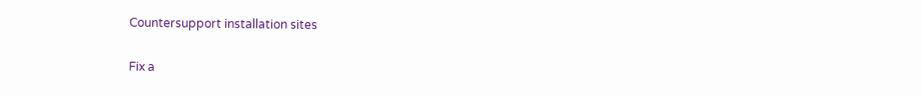Countersupport installation sites

Fix a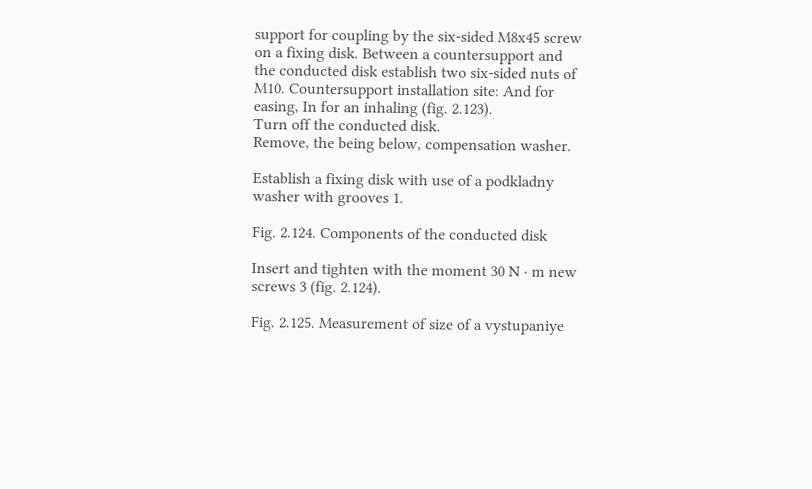support for coupling by the six-sided M8x45 screw on a fixing disk. Between a countersupport and the conducted disk establish two six-sided nuts of M10. Countersupport installation site: And for easing, In for an inhaling (fig. 2.123).
Turn off the conducted disk.
Remove, the being below, compensation washer.

Establish a fixing disk with use of a podkladny washer with grooves 1.

Fig. 2.124. Components of the conducted disk

Insert and tighten with the moment 30 N · m new screws 3 (fig. 2.124).

Fig. 2.125. Measurement of size of a vystupaniye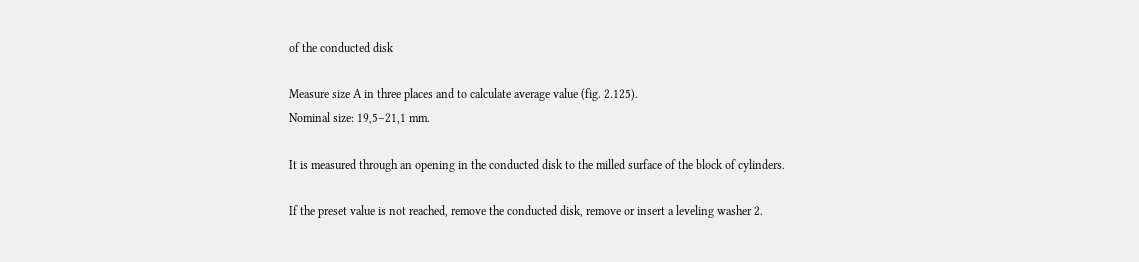of the conducted disk

Measure size A in three places and to calculate average value (fig. 2.125).
Nominal size: 19,5–21,1 mm.

It is measured through an opening in the conducted disk to the milled surface of the block of cylinders.

If the preset value is not reached, remove the conducted disk, remove or insert a leveling washer 2.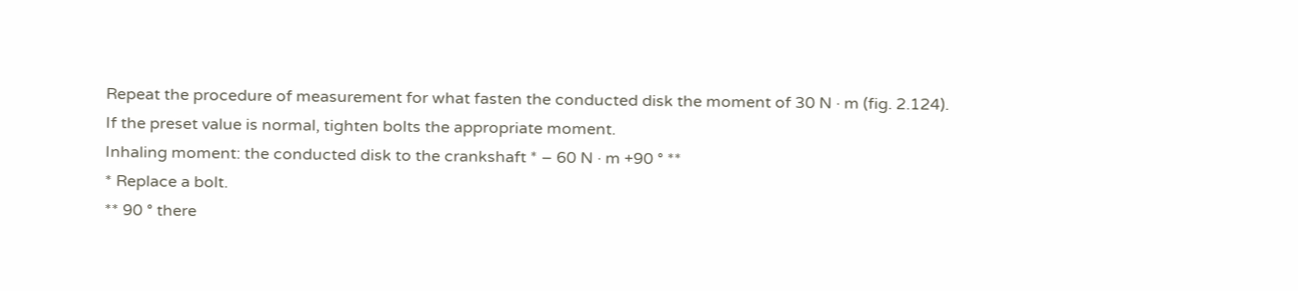Repeat the procedure of measurement for what fasten the conducted disk the moment of 30 N · m (fig. 2.124).
If the preset value is normal, tighten bolts the appropriate moment.
Inhaling moment: the conducted disk to the crankshaft * – 60 N · m +90 ° **
* Replace a bolt.
** 90 ° there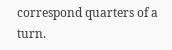correspond quarters of a turn.